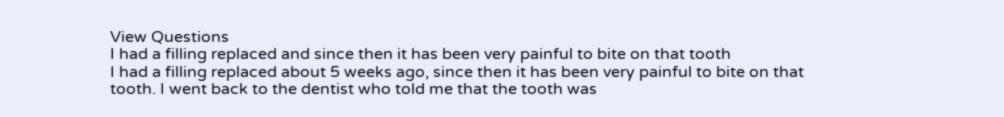View Questions
I had a filling replaced and since then it has been very painful to bite on that tooth
I had a filling replaced about 5 weeks ago, since then it has been very painful to bite on that tooth. I went back to the dentist who told me that the tooth was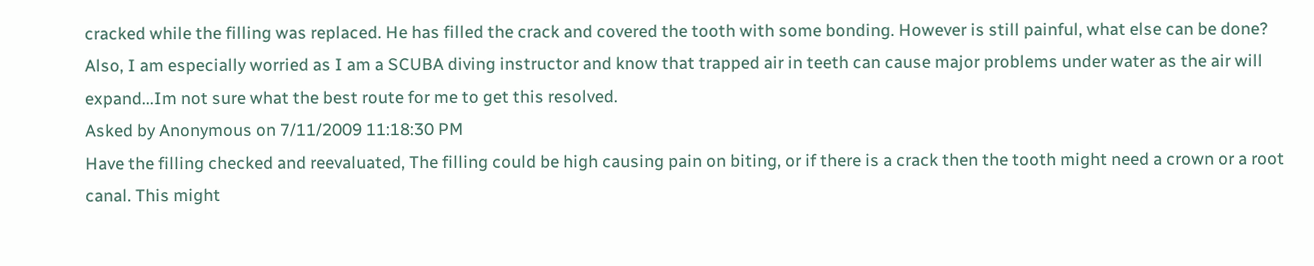cracked while the filling was replaced. He has filled the crack and covered the tooth with some bonding. However is still painful, what else can be done? Also, I am especially worried as I am a SCUBA diving instructor and know that trapped air in teeth can cause major problems under water as the air will expand...Im not sure what the best route for me to get this resolved.
Asked by Anonymous on 7/11/2009 11:18:30 PM
Have the filling checked and reevaluated, The filling could be high causing pain on biting, or if there is a crack then the tooth might need a crown or a root canal. This might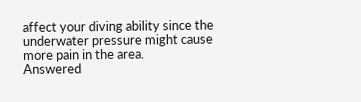affect your diving ability since the underwater pressure might cause more pain in the area.
Answered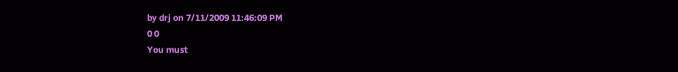by drj on 7/11/2009 11:46:09 PM
0 0
You must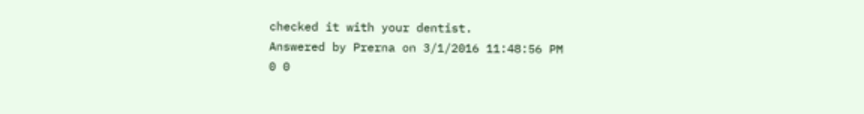checked it with your dentist.
Answered by Prerna on 3/1/2016 11:48:56 PM
0 0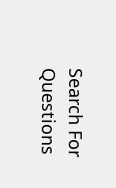Search For Questions